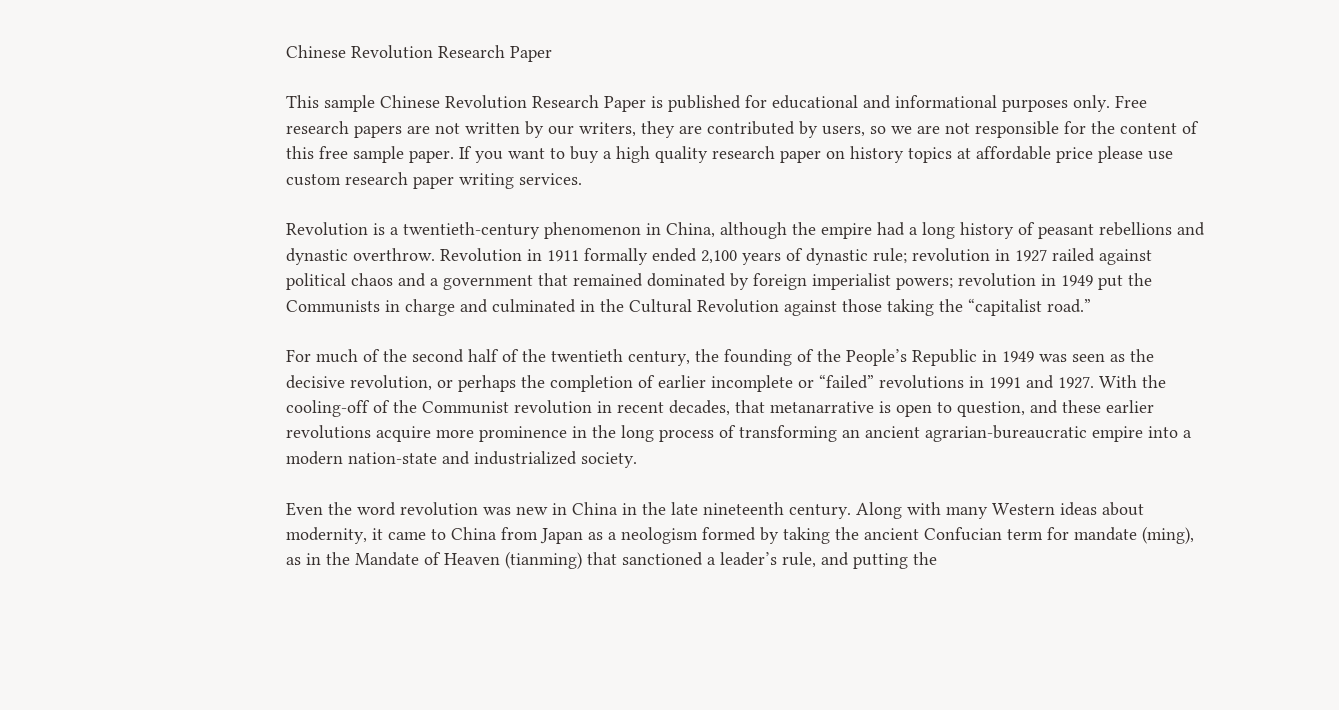Chinese Revolution Research Paper

This sample Chinese Revolution Research Paper is published for educational and informational purposes only. Free research papers are not written by our writers, they are contributed by users, so we are not responsible for the content of this free sample paper. If you want to buy a high quality research paper on history topics at affordable price please use custom research paper writing services.

Revolution is a twentieth-century phenomenon in China, although the empire had a long history of peasant rebellions and dynastic overthrow. Revolution in 1911 formally ended 2,100 years of dynastic rule; revolution in 1927 railed against political chaos and a government that remained dominated by foreign imperialist powers; revolution in 1949 put the Communists in charge and culminated in the Cultural Revolution against those taking the “capitalist road.”

For much of the second half of the twentieth century, the founding of the People’s Republic in 1949 was seen as the decisive revolution, or perhaps the completion of earlier incomplete or “failed” revolutions in 1991 and 1927. With the cooling-off of the Communist revolution in recent decades, that metanarrative is open to question, and these earlier revolutions acquire more prominence in the long process of transforming an ancient agrarian-bureaucratic empire into a modern nation-state and industrialized society.

Even the word revolution was new in China in the late nineteenth century. Along with many Western ideas about modernity, it came to China from Japan as a neologism formed by taking the ancient Confucian term for mandate (ming), as in the Mandate of Heaven (tianming) that sanctioned a leader’s rule, and putting the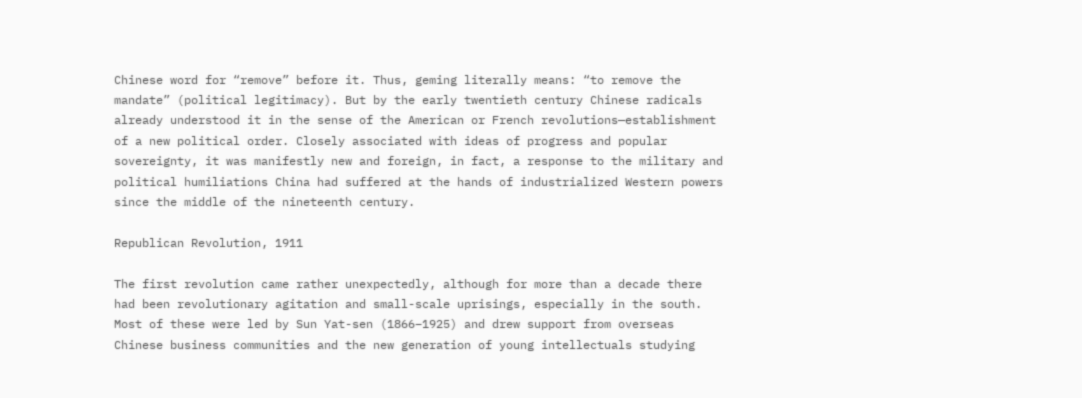Chinese word for “remove” before it. Thus, geming literally means: “to remove the mandate” (political legitimacy). But by the early twentieth century Chinese radicals already understood it in the sense of the American or French revolutions—establishment of a new political order. Closely associated with ideas of progress and popular sovereignty, it was manifestly new and foreign, in fact, a response to the military and political humiliations China had suffered at the hands of industrialized Western powers since the middle of the nineteenth century.

Republican Revolution, 1911

The first revolution came rather unexpectedly, although for more than a decade there had been revolutionary agitation and small-scale uprisings, especially in the south. Most of these were led by Sun Yat-sen (1866–1925) and drew support from overseas Chinese business communities and the new generation of young intellectuals studying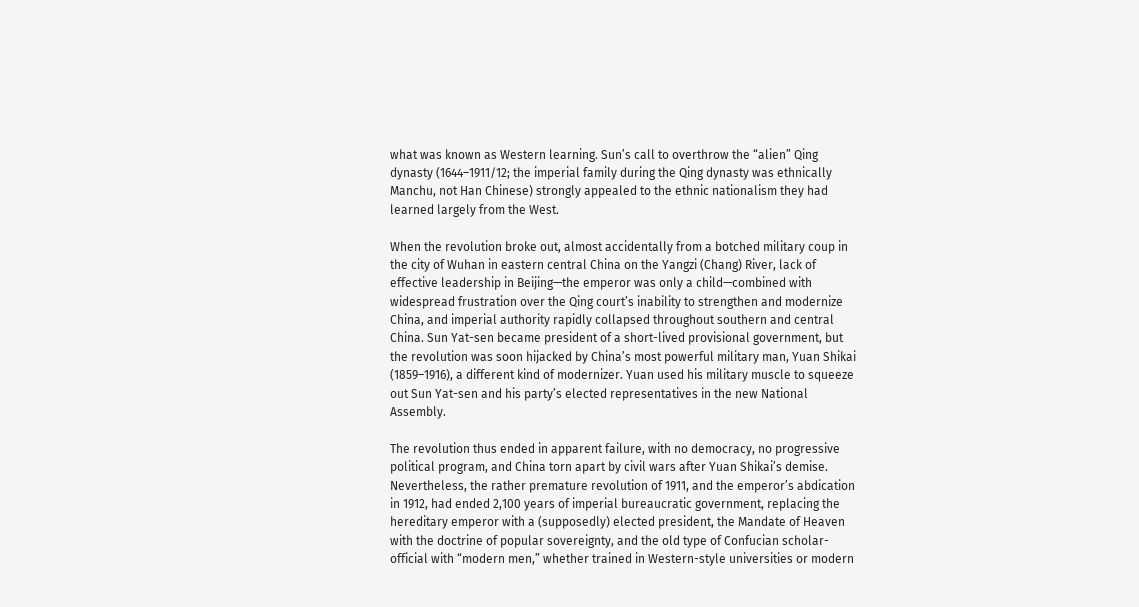what was known as Western learning. Sun’s call to overthrow the “alien” Qing dynasty (1644–1911/12; the imperial family during the Qing dynasty was ethnically Manchu, not Han Chinese) strongly appealed to the ethnic nationalism they had learned largely from the West.

When the revolution broke out, almost accidentally from a botched military coup in the city of Wuhan in eastern central China on the Yangzi (Chang) River, lack of effective leadership in Beijing—the emperor was only a child—combined with widespread frustration over the Qing court’s inability to strengthen and modernize China, and imperial authority rapidly collapsed throughout southern and central China. Sun Yat-sen became president of a short-lived provisional government, but the revolution was soon hijacked by China’s most powerful military man, Yuan Shikai (1859–1916), a different kind of modernizer. Yuan used his military muscle to squeeze out Sun Yat-sen and his party’s elected representatives in the new National Assembly.

The revolution thus ended in apparent failure, with no democracy, no progressive political program, and China torn apart by civil wars after Yuan Shikai’s demise. Nevertheless, the rather premature revolution of 1911, and the emperor’s abdication in 1912, had ended 2,100 years of imperial bureaucratic government, replacing the hereditary emperor with a (supposedly) elected president, the Mandate of Heaven with the doctrine of popular sovereignty, and the old type of Confucian scholar-official with “modern men,” whether trained in Western-style universities or modern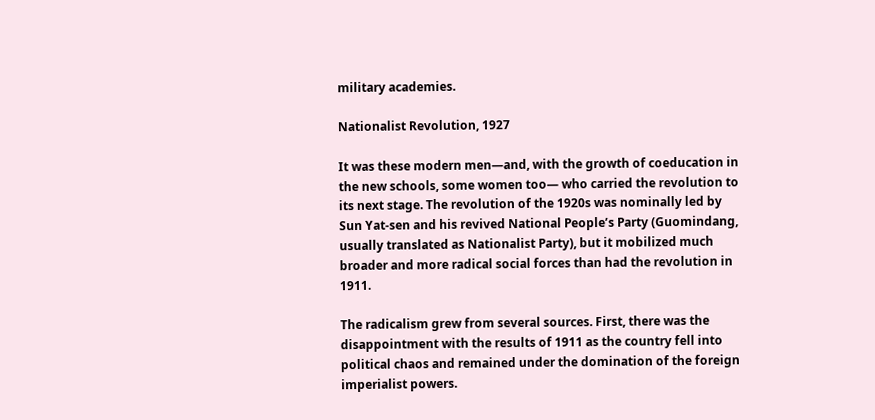military academies.

Nationalist Revolution, 1927

It was these modern men—and, with the growth of coeducation in the new schools, some women too— who carried the revolution to its next stage. The revolution of the 1920s was nominally led by Sun Yat-sen and his revived National People’s Party (Guomindang, usually translated as Nationalist Party), but it mobilized much broader and more radical social forces than had the revolution in 1911.

The radicalism grew from several sources. First, there was the disappointment with the results of 1911 as the country fell into political chaos and remained under the domination of the foreign imperialist powers.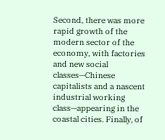Second, there was more rapid growth of the modern sector of the economy, with factories and new social classes—Chinese capitalists and a nascent industrial working class—appearing in the coastal cities. Finally, of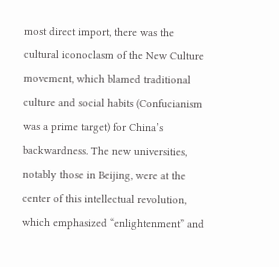most direct import, there was the cultural iconoclasm of the New Culture movement, which blamed traditional culture and social habits (Confucianism was a prime target) for China’s backwardness. The new universities, notably those in Beijing, were at the center of this intellectual revolution, which emphasized “enlightenment” and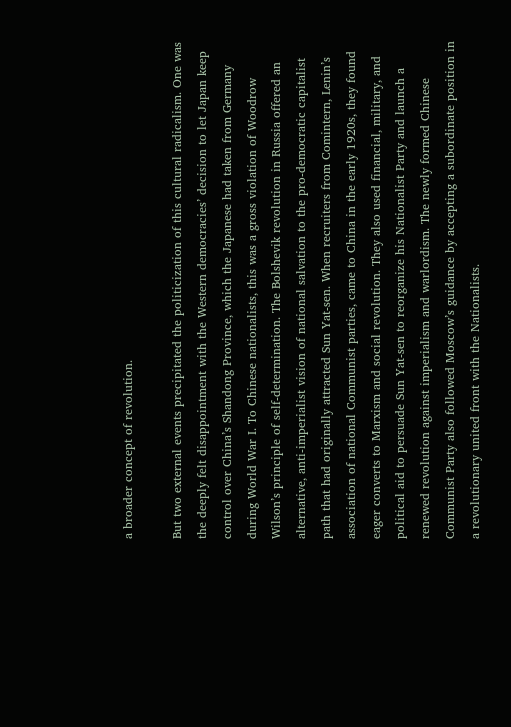a broader concept of revolution.

But two external events precipitated the politicization of this cultural radicalism. One was the deeply felt disappointment with the Western democracies’ decision to let Japan keep control over China’s Shandong Province, which the Japanese had taken from Germany during World War I. To Chinese nationalists, this was a gross violation of Woodrow Wilson’s principle of self-determination. The Bolshevik revolution in Russia offered an alternative, anti-imperialist vision of national salvation to the pro-democratic capitalist path that had originally attracted Sun Yat-sen. When recruiters from Comintern, Lenin’s association of national Communist parties, came to China in the early 1920s, they found eager converts to Marxism and social revolution. They also used financial, military, and political aid to persuade Sun Yat-sen to reorganize his Nationalist Party and launch a renewed revolution against imperialism and warlordism. The newly formed Chinese Communist Party also followed Moscow’s guidance by accepting a subordinate position in a revolutionary united front with the Nationalists.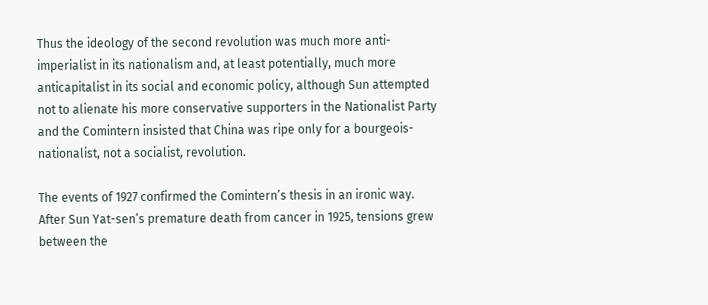Thus the ideology of the second revolution was much more anti-imperialist in its nationalism and, at least potentially, much more anticapitalist in its social and economic policy, although Sun attempted not to alienate his more conservative supporters in the Nationalist Party and the Comintern insisted that China was ripe only for a bourgeois-nationalist, not a socialist, revolution.

The events of 1927 confirmed the Comintern’s thesis in an ironic way. After Sun Yat-sen’s premature death from cancer in 1925, tensions grew between the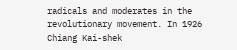radicals and moderates in the revolutionary movement. In 1926 Chiang Kai-shek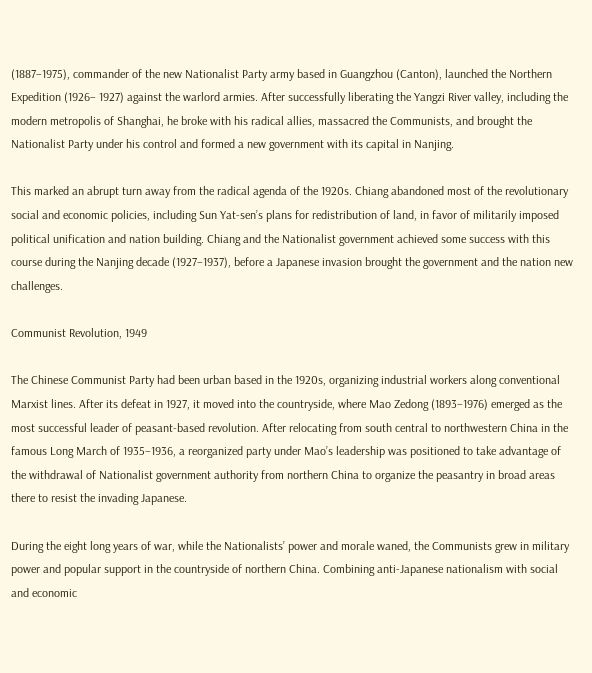(1887–1975), commander of the new Nationalist Party army based in Guangzhou (Canton), launched the Northern Expedition (1926– 1927) against the warlord armies. After successfully liberating the Yangzi River valley, including the modern metropolis of Shanghai, he broke with his radical allies, massacred the Communists, and brought the Nationalist Party under his control and formed a new government with its capital in Nanjing.

This marked an abrupt turn away from the radical agenda of the 1920s. Chiang abandoned most of the revolutionary social and economic policies, including Sun Yat-sen’s plans for redistribution of land, in favor of militarily imposed political unification and nation building. Chiang and the Nationalist government achieved some success with this course during the Nanjing decade (1927–1937), before a Japanese invasion brought the government and the nation new challenges.

Communist Revolution, 1949

The Chinese Communist Party had been urban based in the 1920s, organizing industrial workers along conventional Marxist lines. After its defeat in 1927, it moved into the countryside, where Mao Zedong (1893–1976) emerged as the most successful leader of peasant-based revolution. After relocating from south central to northwestern China in the famous Long March of 1935–1936, a reorganized party under Mao’s leadership was positioned to take advantage of the withdrawal of Nationalist government authority from northern China to organize the peasantry in broad areas there to resist the invading Japanese.

During the eight long years of war, while the Nationalists’ power and morale waned, the Communists grew in military power and popular support in the countryside of northern China. Combining anti-Japanese nationalism with social and economic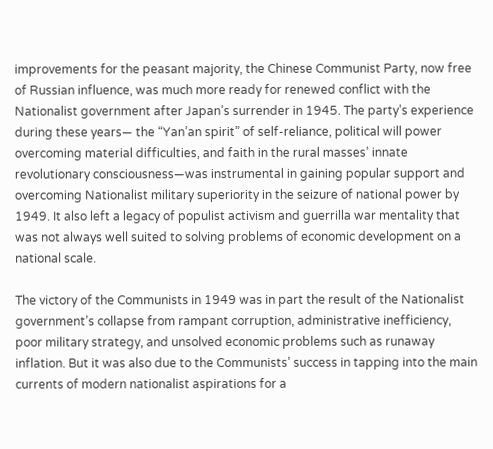improvements for the peasant majority, the Chinese Communist Party, now free of Russian influence, was much more ready for renewed conflict with the Nationalist government after Japan’s surrender in 1945. The party’s experience during these years— the “Yan’an spirit” of self-reliance, political will power overcoming material difficulties, and faith in the rural masses’ innate revolutionary consciousness—was instrumental in gaining popular support and overcoming Nationalist military superiority in the seizure of national power by 1949. It also left a legacy of populist activism and guerrilla war mentality that was not always well suited to solving problems of economic development on a national scale.

The victory of the Communists in 1949 was in part the result of the Nationalist government’s collapse from rampant corruption, administrative inefficiency, poor military strategy, and unsolved economic problems such as runaway inflation. But it was also due to the Communists’ success in tapping into the main currents of modern nationalist aspirations for a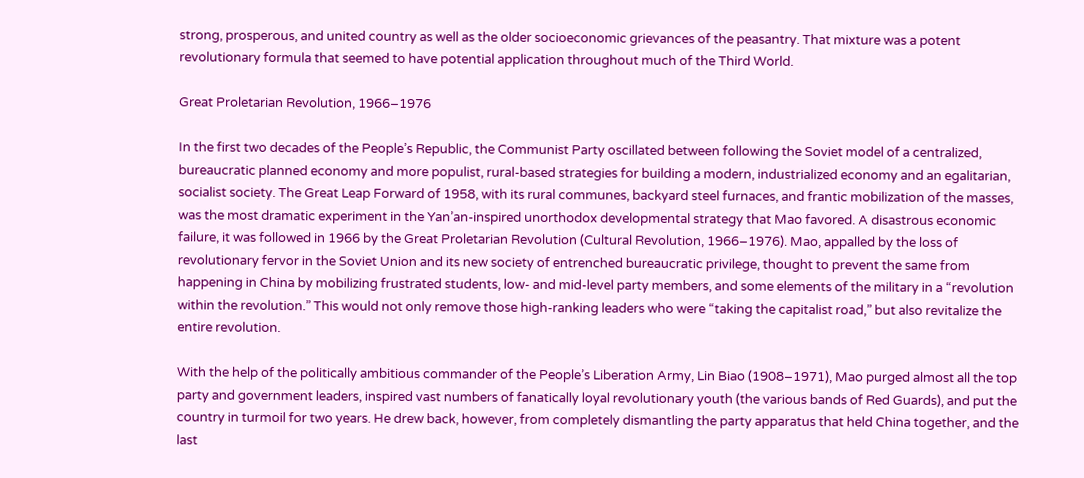strong, prosperous, and united country as well as the older socioeconomic grievances of the peasantry. That mixture was a potent revolutionary formula that seemed to have potential application throughout much of the Third World.

Great Proletarian Revolution, 1966–1976

In the first two decades of the People’s Republic, the Communist Party oscillated between following the Soviet model of a centralized, bureaucratic planned economy and more populist, rural-based strategies for building a modern, industrialized economy and an egalitarian, socialist society. The Great Leap Forward of 1958, with its rural communes, backyard steel furnaces, and frantic mobilization of the masses, was the most dramatic experiment in the Yan’an-inspired unorthodox developmental strategy that Mao favored. A disastrous economic failure, it was followed in 1966 by the Great Proletarian Revolution (Cultural Revolution, 1966–1976). Mao, appalled by the loss of revolutionary fervor in the Soviet Union and its new society of entrenched bureaucratic privilege, thought to prevent the same from happening in China by mobilizing frustrated students, low- and mid-level party members, and some elements of the military in a “revolution within the revolution.” This would not only remove those high-ranking leaders who were “taking the capitalist road,” but also revitalize the entire revolution.

With the help of the politically ambitious commander of the People’s Liberation Army, Lin Biao (1908–1971), Mao purged almost all the top party and government leaders, inspired vast numbers of fanatically loyal revolutionary youth (the various bands of Red Guards), and put the country in turmoil for two years. He drew back, however, from completely dismantling the party apparatus that held China together, and the last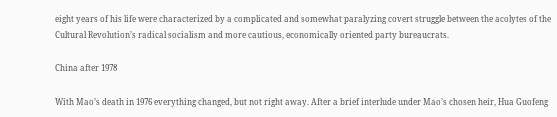eight years of his life were characterized by a complicated and somewhat paralyzing covert struggle between the acolytes of the Cultural Revolution’s radical socialism and more cautious, economically oriented party bureaucrats.

China after 1978

With Mao’s death in 1976 everything changed, but not right away. After a brief interlude under Mao’s chosen heir, Hua Guofeng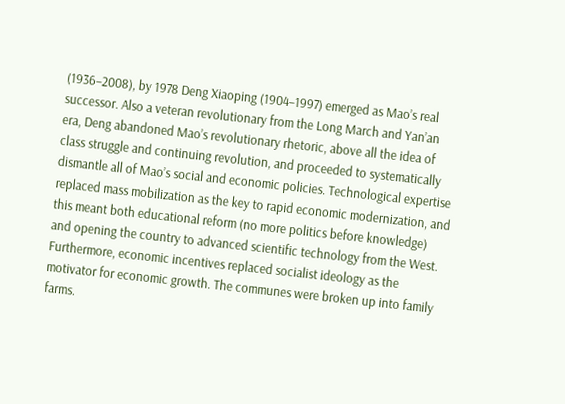(1936–2008), by 1978 Deng Xiaoping (1904–1997) emerged as Mao’s real successor. Also a veteran revolutionary from the Long March and Yan’an era, Deng abandoned Mao’s revolutionary rhetoric, above all the idea of class struggle and continuing revolution, and proceeded to systematically dismantle all of Mao’s social and economic policies. Technological expertise replaced mass mobilization as the key to rapid economic modernization, and this meant both educational reform (no more politics before knowledge) and opening the country to advanced scientific technology from the West. Furthermore, economic incentives replaced socialist ideology as the motivator for economic growth. The communes were broken up into family farms.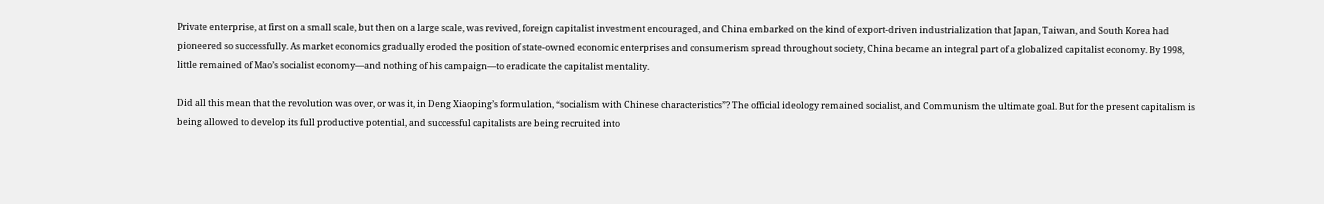Private enterprise, at first on a small scale, but then on a large scale, was revived, foreign capitalist investment encouraged, and China embarked on the kind of export-driven industrialization that Japan, Taiwan, and South Korea had pioneered so successfully. As market economics gradually eroded the position of state-owned economic enterprises and consumerism spread throughout society, China became an integral part of a globalized capitalist economy. By 1998, little remained of Mao’s socialist economy—and nothing of his campaign—to eradicate the capitalist mentality.

Did all this mean that the revolution was over, or was it, in Deng Xiaoping’s formulation, “socialism with Chinese characteristics”? The official ideology remained socialist, and Communism the ultimate goal. But for the present capitalism is being allowed to develop its full productive potential, and successful capitalists are being recruited into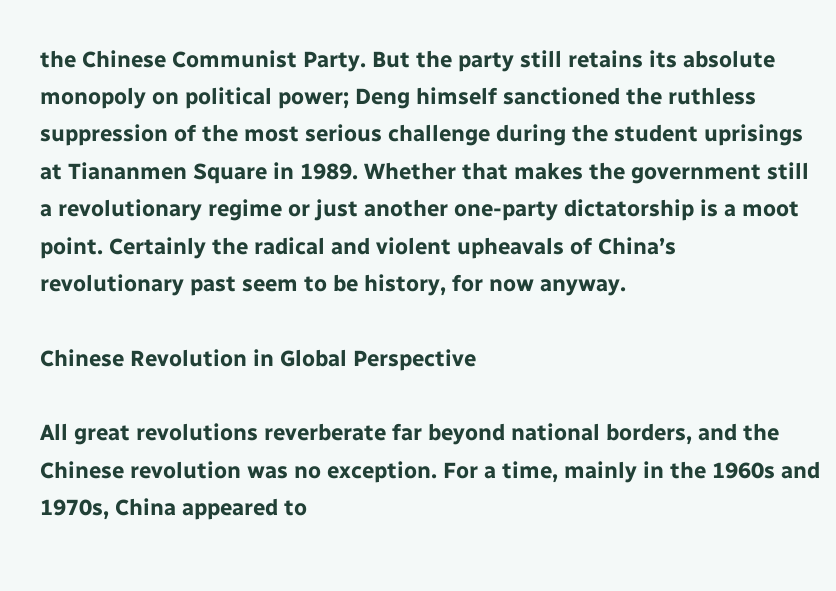the Chinese Communist Party. But the party still retains its absolute monopoly on political power; Deng himself sanctioned the ruthless suppression of the most serious challenge during the student uprisings at Tiananmen Square in 1989. Whether that makes the government still a revolutionary regime or just another one-party dictatorship is a moot point. Certainly the radical and violent upheavals of China’s revolutionary past seem to be history, for now anyway.

Chinese Revolution in Global Perspective

All great revolutions reverberate far beyond national borders, and the Chinese revolution was no exception. For a time, mainly in the 1960s and 1970s, China appeared to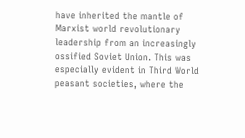have inherited the mantle of Marxist world revolutionary leadership from an increasingly ossified Soviet Union. This was especially evident in Third World peasant societies, where the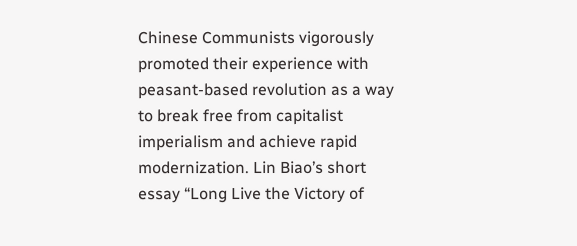Chinese Communists vigorously promoted their experience with peasant-based revolution as a way to break free from capitalist imperialism and achieve rapid modernization. Lin Biao’s short essay “Long Live the Victory of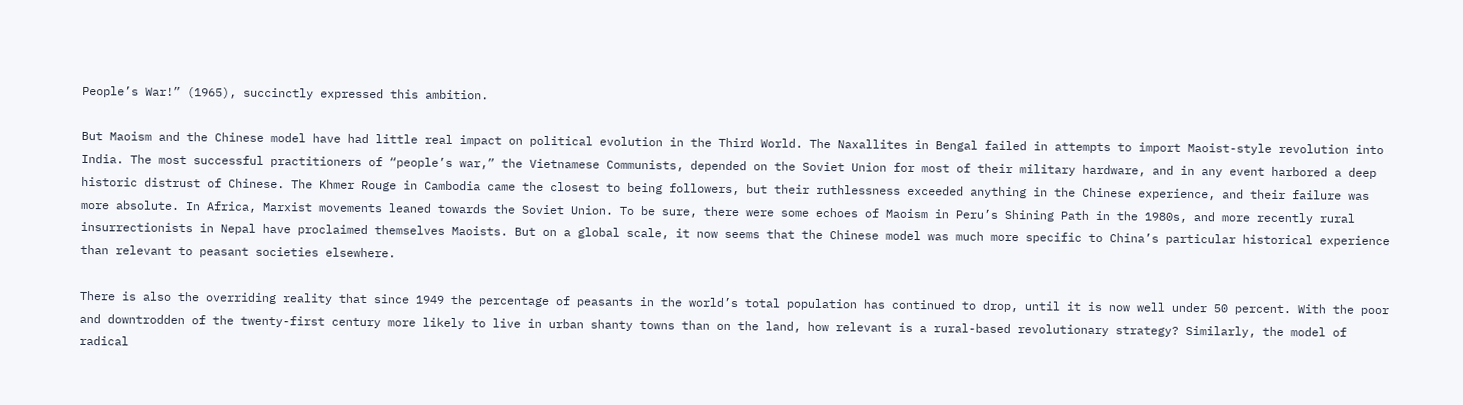People’s War!” (1965), succinctly expressed this ambition.

But Maoism and the Chinese model have had little real impact on political evolution in the Third World. The Naxallites in Bengal failed in attempts to import Maoist-style revolution into India. The most successful practitioners of “people’s war,” the Vietnamese Communists, depended on the Soviet Union for most of their military hardware, and in any event harbored a deep historic distrust of Chinese. The Khmer Rouge in Cambodia came the closest to being followers, but their ruthlessness exceeded anything in the Chinese experience, and their failure was more absolute. In Africa, Marxist movements leaned towards the Soviet Union. To be sure, there were some echoes of Maoism in Peru’s Shining Path in the 1980s, and more recently rural insurrectionists in Nepal have proclaimed themselves Maoists. But on a global scale, it now seems that the Chinese model was much more specific to China’s particular historical experience than relevant to peasant societies elsewhere.

There is also the overriding reality that since 1949 the percentage of peasants in the world’s total population has continued to drop, until it is now well under 50 percent. With the poor and downtrodden of the twenty-first century more likely to live in urban shanty towns than on the land, how relevant is a rural-based revolutionary strategy? Similarly, the model of radical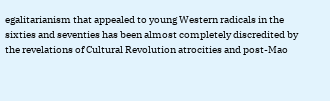egalitarianism that appealed to young Western radicals in the sixties and seventies has been almost completely discredited by the revelations of Cultural Revolution atrocities and post-Mao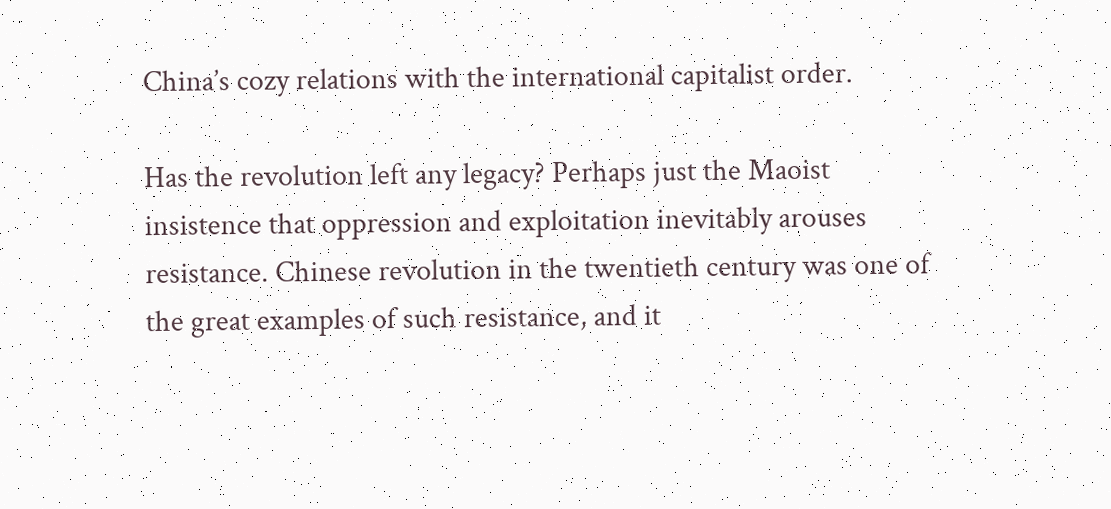China’s cozy relations with the international capitalist order.

Has the revolution left any legacy? Perhaps just the Maoist insistence that oppression and exploitation inevitably arouses resistance. Chinese revolution in the twentieth century was one of the great examples of such resistance, and it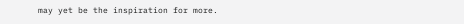may yet be the inspiration for more.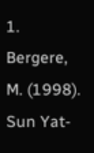1. Bergere, M. (1998). Sun Yat-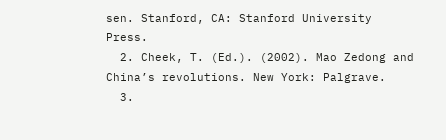sen. Stanford, CA: Stanford University Press.
  2. Cheek, T. (Ed.). (2002). Mao Zedong and China’s revolutions. New York: Palgrave.
  3.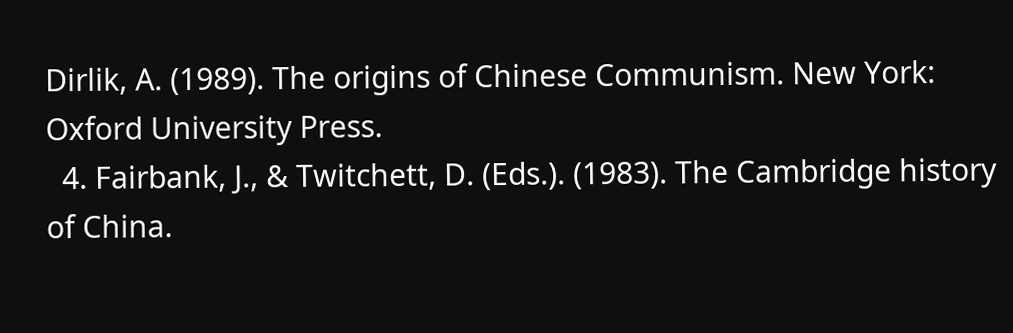Dirlik, A. (1989). The origins of Chinese Communism. New York: Oxford University Press.
  4. Fairbank, J., & Twitchett, D. (Eds.). (1983). The Cambridge history of China.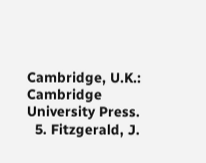Cambridge, U.K.: Cambridge University Press.
  5. Fitzgerald, J.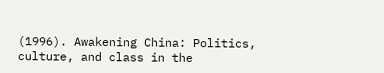(1996). Awakening China: Politics, culture, and class in the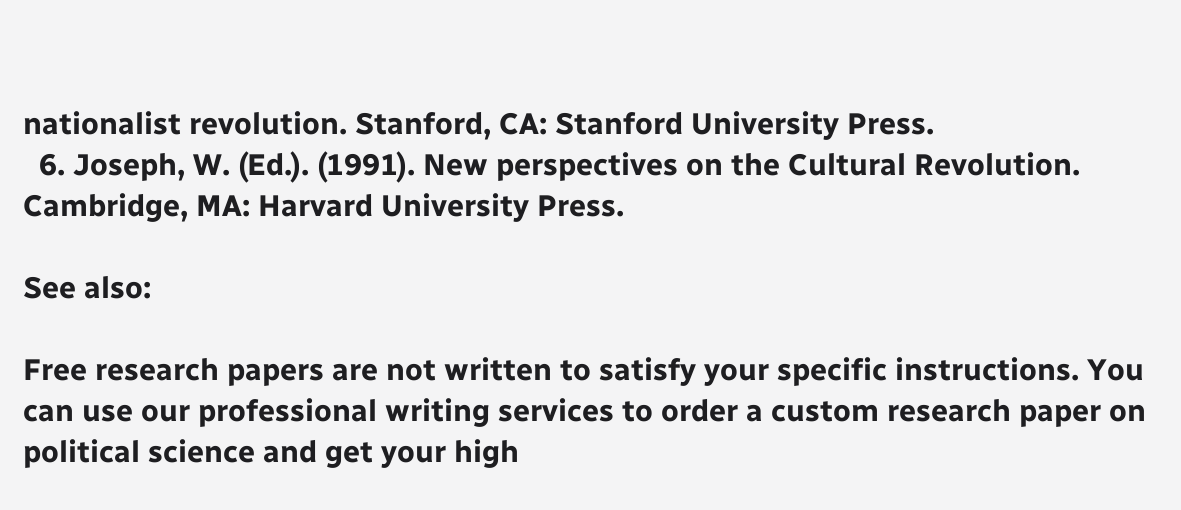nationalist revolution. Stanford, CA: Stanford University Press.
  6. Joseph, W. (Ed.). (1991). New perspectives on the Cultural Revolution. Cambridge, MA: Harvard University Press.

See also:

Free research papers are not written to satisfy your specific instructions. You can use our professional writing services to order a custom research paper on political science and get your high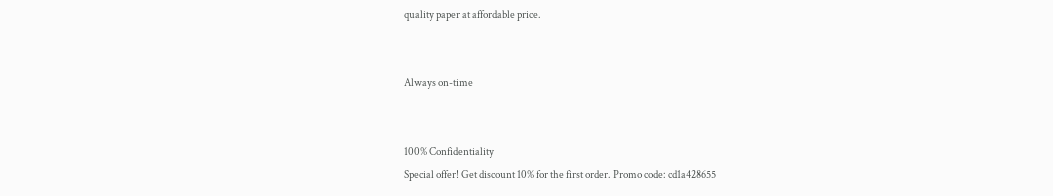quality paper at affordable price.


Always on-time


100% Confidentiality
Special offer! Get discount 10% for the first order. Promo code: cd1a428655